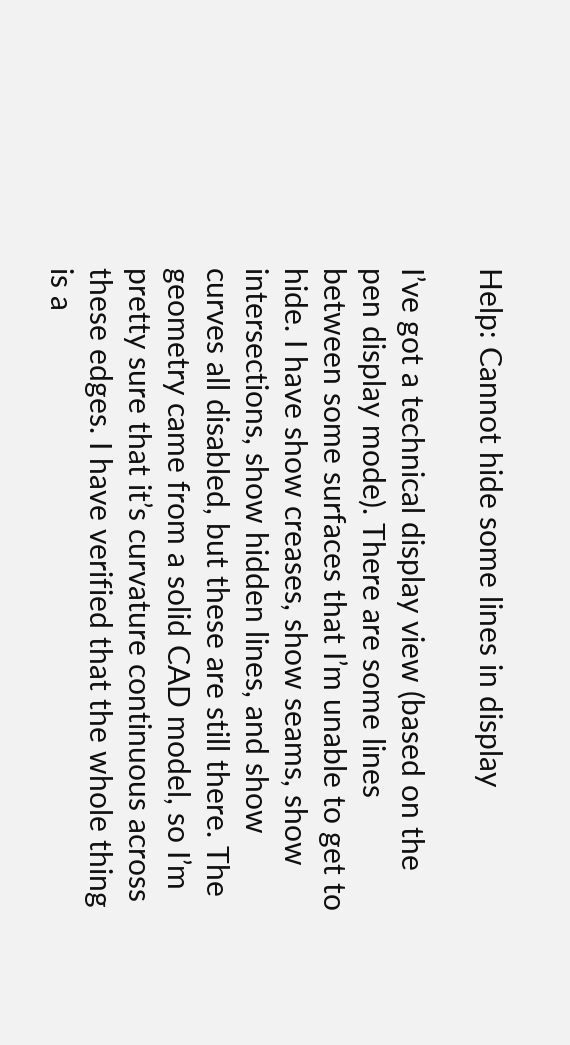Help: Cannot hide some lines in display

I’ve got a technical display view (based on the pen display mode). There are some lines between some surfaces that I’m unable to get to hide. I have show creases, show seams, show intersections, show hidden lines, and show curves all disabled, but these are still there. The geometry came from a solid CAD model, so I’m pretty sure that it’s curvature continuous across these edges. I have verified that the whole thing is a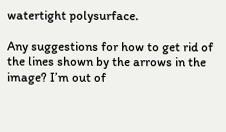watertight polysurface.

Any suggestions for how to get rid of the lines shown by the arrows in the image? I’m out of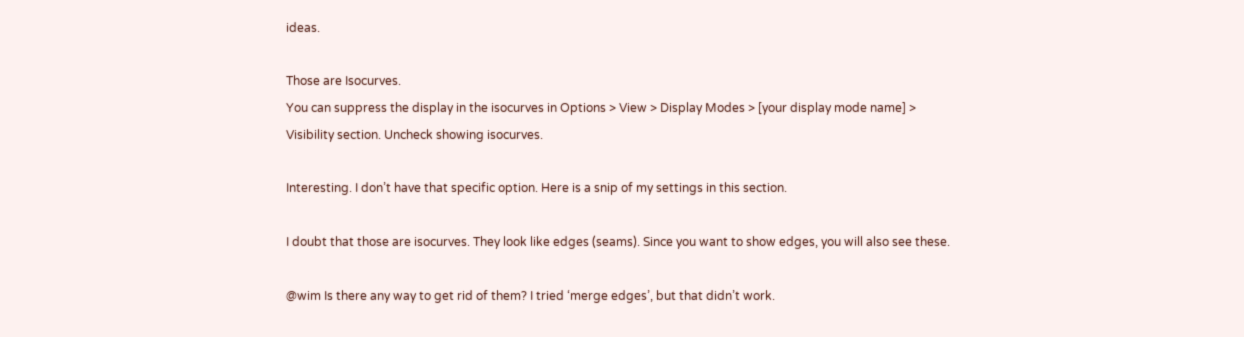ideas.

Those are Isocurves.
You can suppress the display in the isocurves in Options > View > Display Modes > [your display mode name] > Visibility section. Uncheck showing isocurves.

Interesting. I don’t have that specific option. Here is a snip of my settings in this section.

I doubt that those are isocurves. They look like edges (seams). Since you want to show edges, you will also see these.

@wim Is there any way to get rid of them? I tried ‘merge edges’, but that didn’t work.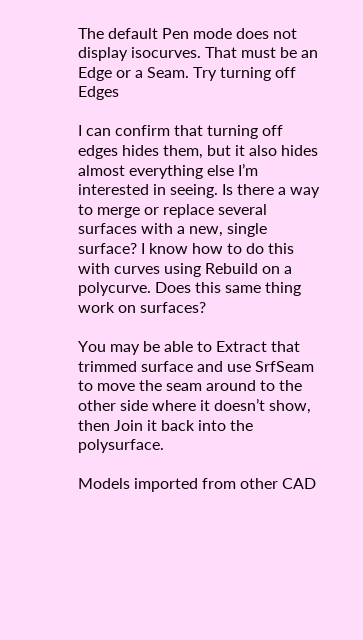The default Pen mode does not display isocurves. That must be an Edge or a Seam. Try turning off Edges

I can confirm that turning off edges hides them, but it also hides almost everything else I’m interested in seeing. Is there a way to merge or replace several surfaces with a new, single surface? I know how to do this with curves using Rebuild on a polycurve. Does this same thing work on surfaces?

You may be able to Extract that trimmed surface and use SrfSeam to move the seam around to the other side where it doesn’t show, then Join it back into the polysurface.

Models imported from other CAD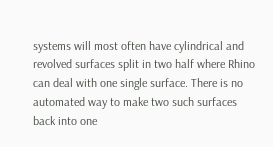systems will most often have cylindrical and revolved surfaces split in two half where Rhino can deal with one single surface. There is no automated way to make two such surfaces back into one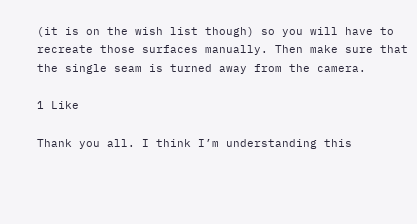(it is on the wish list though) so you will have to recreate those surfaces manually. Then make sure that the single seam is turned away from the camera.

1 Like

Thank you all. I think I’m understanding this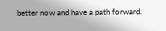better now and have a path forward.